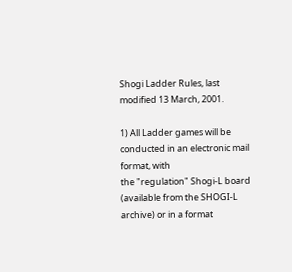Shogi Ladder Rules, last modified 13 March, 2001.

1) All Ladder games will be conducted in an electronic mail format, with
the "regulation" Shogi-L board (available from the SHOGI-L archive) or in a format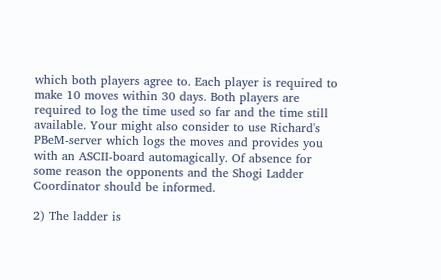which both players agree to. Each player is required to make 10 moves within 30 days. Both players are required to log the time used so far and the time still available. Your might also consider to use Richard's PBeM-server which logs the moves and provides you with an ASCII-board automagically. Of absence for some reason the opponents and the Shogi Ladder Coordinator should be informed.

2) The ladder is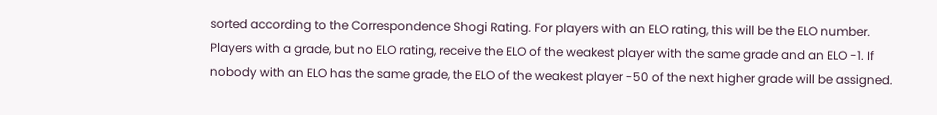sorted according to the Correspondence Shogi Rating. For players with an ELO rating, this will be the ELO number. Players with a grade, but no ELO rating, receive the ELO of the weakest player with the same grade and an ELO -1. If nobody with an ELO has the same grade, the ELO of the weakest player -50 of the next higher grade will be assigned.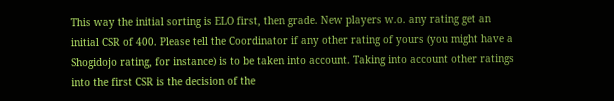This way the initial sorting is ELO first, then grade. New players w.o. any rating get an initial CSR of 400. Please tell the Coordinator if any other rating of yours (you might have a Shogidojo rating, for instance) is to be taken into account. Taking into account other ratings into the first CSR is the decision of the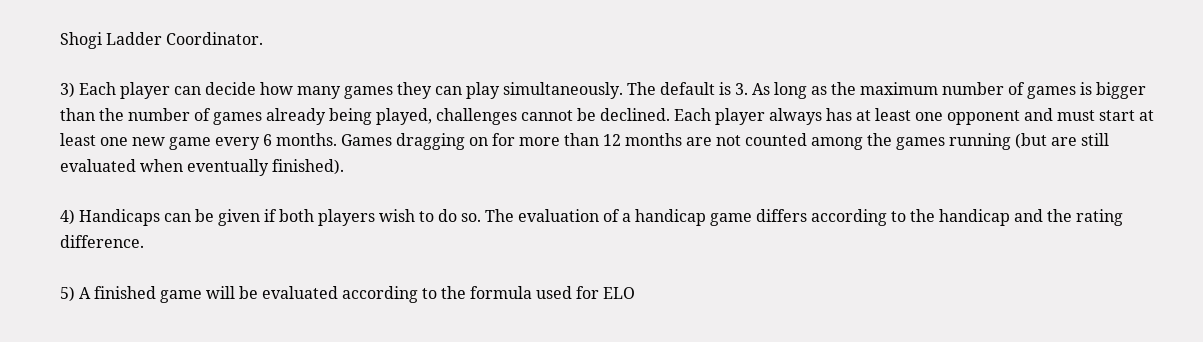Shogi Ladder Coordinator.

3) Each player can decide how many games they can play simultaneously. The default is 3. As long as the maximum number of games is bigger than the number of games already being played, challenges cannot be declined. Each player always has at least one opponent and must start at least one new game every 6 months. Games dragging on for more than 12 months are not counted among the games running (but are still evaluated when eventually finished).

4) Handicaps can be given if both players wish to do so. The evaluation of a handicap game differs according to the handicap and the rating difference.

5) A finished game will be evaluated according to the formula used for ELO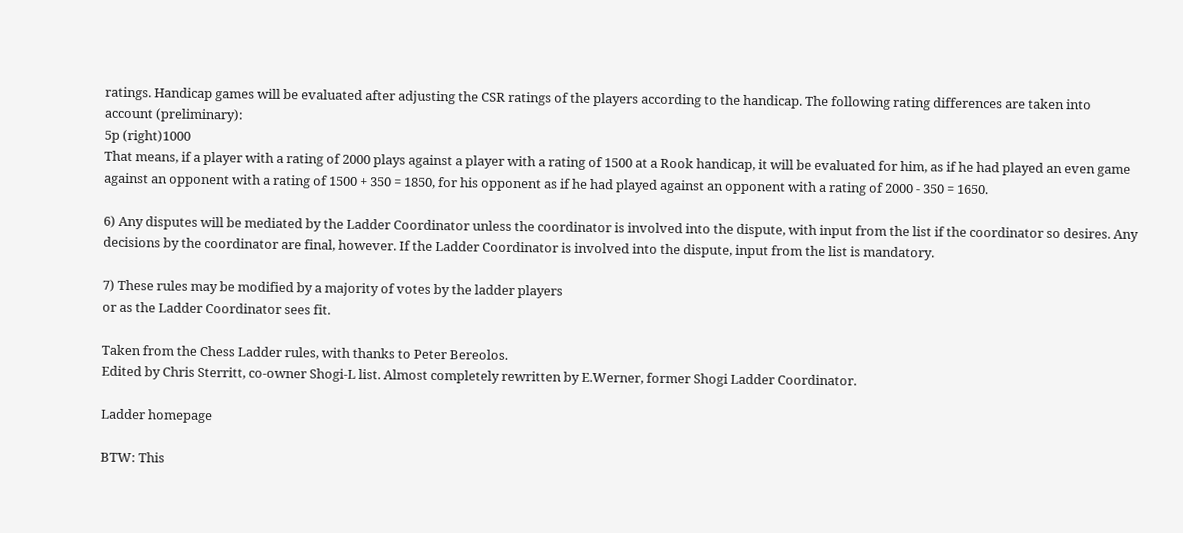ratings. Handicap games will be evaluated after adjusting the CSR ratings of the players according to the handicap. The following rating differences are taken into account (preliminary):
5p (right)1000
That means, if a player with a rating of 2000 plays against a player with a rating of 1500 at a Rook handicap, it will be evaluated for him, as if he had played an even game against an opponent with a rating of 1500 + 350 = 1850, for his opponent as if he had played against an opponent with a rating of 2000 - 350 = 1650.

6) Any disputes will be mediated by the Ladder Coordinator unless the coordinator is involved into the dispute, with input from the list if the coordinator so desires. Any decisions by the coordinator are final, however. If the Ladder Coordinator is involved into the dispute, input from the list is mandatory.

7) These rules may be modified by a majority of votes by the ladder players
or as the Ladder Coordinator sees fit.

Taken from the Chess Ladder rules, with thanks to Peter Bereolos.
Edited by Chris Sterritt, co-owner Shogi-L list. Almost completely rewritten by E.Werner, former Shogi Ladder Coordinator.

Ladder homepage

BTW: This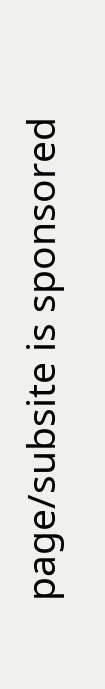page/subsite is sponsored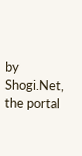by Shogi.Net, the portal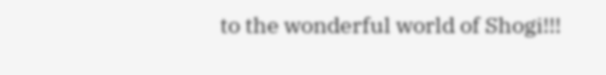to the wonderful world of Shogi!!!